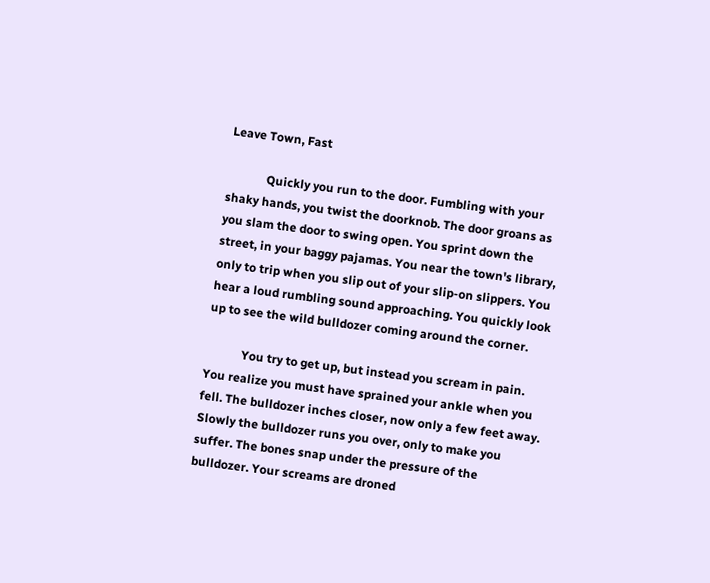Leave Town, Fast

             Quickly you run to the door. Fumbling with your shaky hands, you twist the doorknob. The door groans as you slam the door to swing open. You sprint down the street, in your baggy pajamas. You near the town's library, only to trip when you slip out of your slip-on slippers. You hear a loud rumbling sound approaching. You quickly look up to see the wild bulldozer coming around the corner.

            You try to get up, but instead you scream in pain. You realize you must have sprained your ankle when you fell. The bulldozer inches closer, now only a few feet away. Slowly the bulldozer runs you over, only to make you suffer. The bones snap under the pressure of the bulldozer. Your screams are droned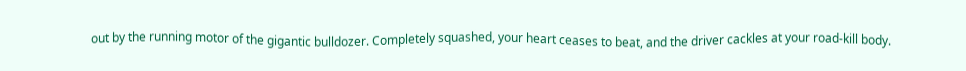out by the running motor of the gigantic bulldozer. Completely squashed, your heart ceases to beat, and the driver cackles at your road-kill body.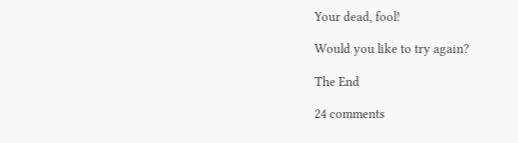Your dead, fool!

Would you like to try again?

The End

24 comments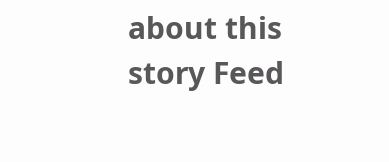about this story Feed